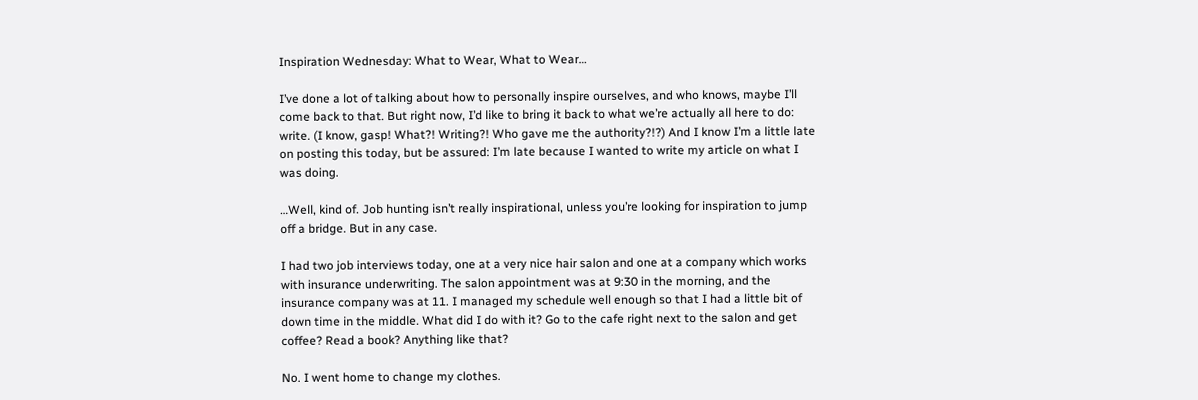Inspiration Wednesday: What to Wear, What to Wear…

I’ve done a lot of talking about how to personally inspire ourselves, and who knows, maybe I’ll come back to that. But right now, I’d like to bring it back to what we’re actually all here to do: write. (I know, gasp! What?! Writing?! Who gave me the authority?!?) And I know I’m a little late on posting this today, but be assured: I’m late because I wanted to write my article on what I was doing.

…Well, kind of. Job hunting isn’t really inspirational, unless you’re looking for inspiration to jump off a bridge. But in any case.

I had two job interviews today, one at a very nice hair salon and one at a company which works with insurance underwriting. The salon appointment was at 9:30 in the morning, and the insurance company was at 11. I managed my schedule well enough so that I had a little bit of down time in the middle. What did I do with it? Go to the cafe right next to the salon and get coffee? Read a book? Anything like that?

No. I went home to change my clothes.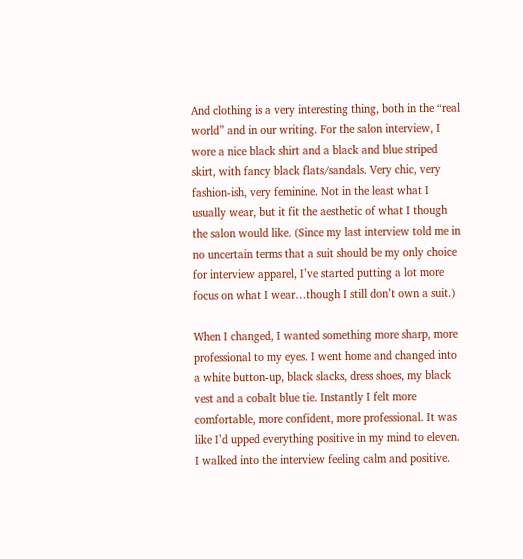And clothing is a very interesting thing, both in the “real world” and in our writing. For the salon interview, I wore a nice black shirt and a black and blue striped skirt, with fancy black flats/sandals. Very chic, very fashion-ish, very feminine. Not in the least what I usually wear, but it fit the aesthetic of what I though the salon would like. (Since my last interview told me in no uncertain terms that a suit should be my only choice for interview apparel, I’ve started putting a lot more focus on what I wear…though I still don’t own a suit.)

When I changed, I wanted something more sharp, more professional to my eyes. I went home and changed into a white button-up, black slacks, dress shoes, my black vest and a cobalt blue tie. Instantly I felt more comfortable, more confident, more professional. It was like I’d upped everything positive in my mind to eleven. I walked into the interview feeling calm and positive.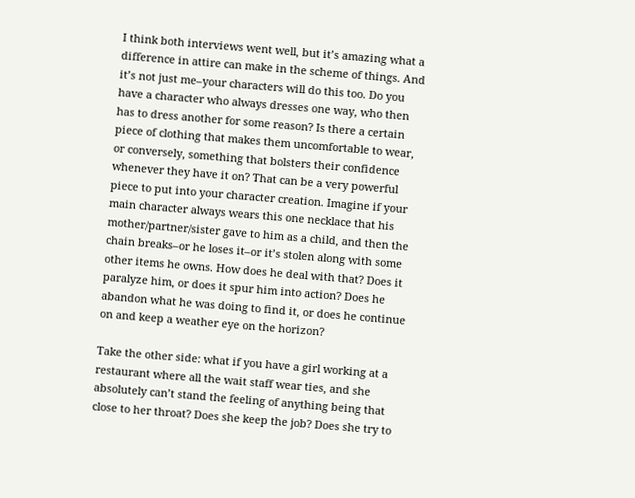I think both interviews went well, but it’s amazing what a difference in attire can make in the scheme of things. And it’s not just me–your characters will do this too. Do you have a character who always dresses one way, who then has to dress another for some reason? Is there a certain piece of clothing that makes them uncomfortable to wear, or conversely, something that bolsters their confidence whenever they have it on? That can be a very powerful piece to put into your character creation. Imagine if your main character always wears this one necklace that his mother/partner/sister gave to him as a child, and then the chain breaks–or he loses it–or it’s stolen along with some other items he owns. How does he deal with that? Does it paralyze him, or does it spur him into action? Does he abandon what he was doing to find it, or does he continue on and keep a weather eye on the horizon?

Take the other side: what if you have a girl working at a restaurant where all the wait staff wear ties, and she absolutely can’t stand the feeling of anything being that close to her throat? Does she keep the job? Does she try to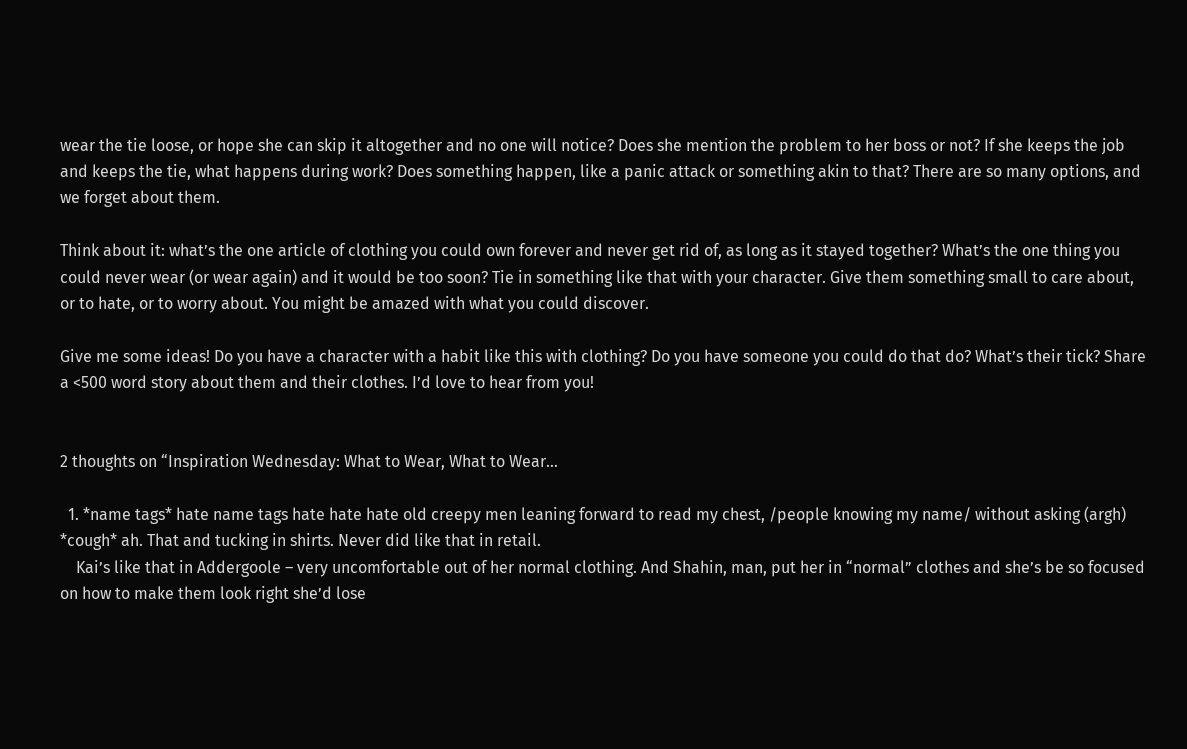wear the tie loose, or hope she can skip it altogether and no one will notice? Does she mention the problem to her boss or not? If she keeps the job and keeps the tie, what happens during work? Does something happen, like a panic attack or something akin to that? There are so many options, and we forget about them.

Think about it: what’s the one article of clothing you could own forever and never get rid of, as long as it stayed together? What’s the one thing you could never wear (or wear again) and it would be too soon? Tie in something like that with your character. Give them something small to care about, or to hate, or to worry about. You might be amazed with what you could discover.

Give me some ideas! Do you have a character with a habit like this with clothing? Do you have someone you could do that do? What’s their tick? Share a <500 word story about them and their clothes. I’d love to hear from you!


2 thoughts on “Inspiration Wednesday: What to Wear, What to Wear…

  1. *name tags* hate name tags hate hate hate old creepy men leaning forward to read my chest, /people knowing my name/ without asking (argh) *cough* ah. That and tucking in shirts. Never did like that in retail.
    Kai’s like that in Addergoole – very uncomfortable out of her normal clothing. And Shahin, man, put her in “normal” clothes and she’s be so focused on how to make them look right she’d lose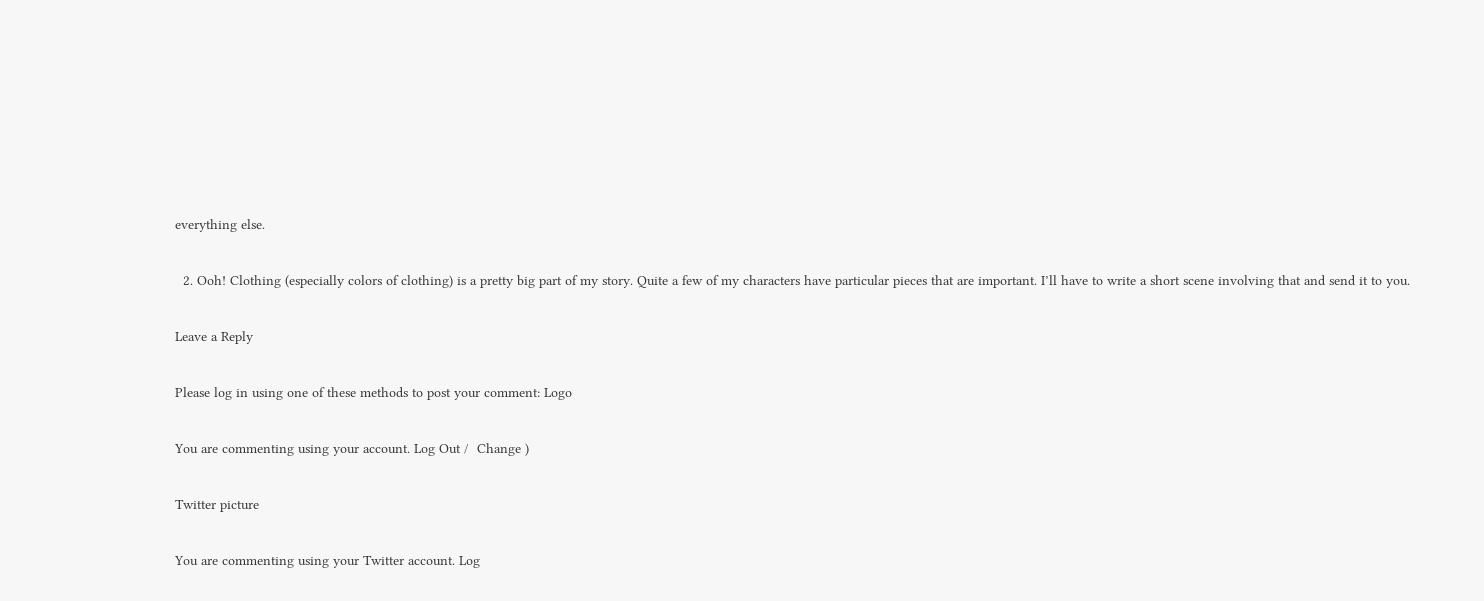everything else.

  2. Ooh! Clothing (especially colors of clothing) is a pretty big part of my story. Quite a few of my characters have particular pieces that are important. I’ll have to write a short scene involving that and send it to you.

Leave a Reply

Please log in using one of these methods to post your comment: Logo

You are commenting using your account. Log Out /  Change )

Twitter picture

You are commenting using your Twitter account. Log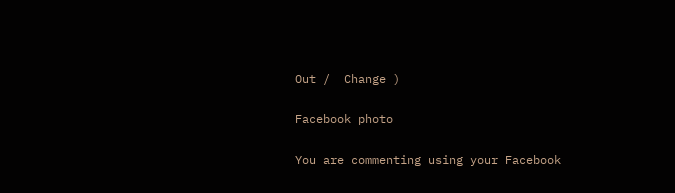Out /  Change )

Facebook photo

You are commenting using your Facebook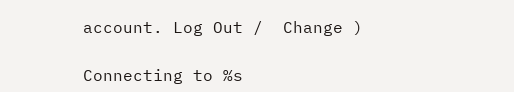account. Log Out /  Change )

Connecting to %s